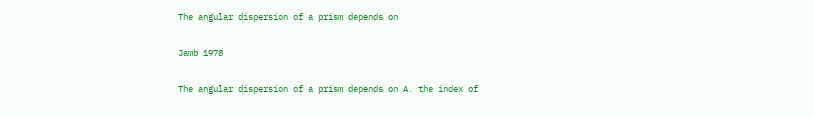The angular dispersion of a prism depends on

Jamb 1978

The angular dispersion of a prism depends on A. the index of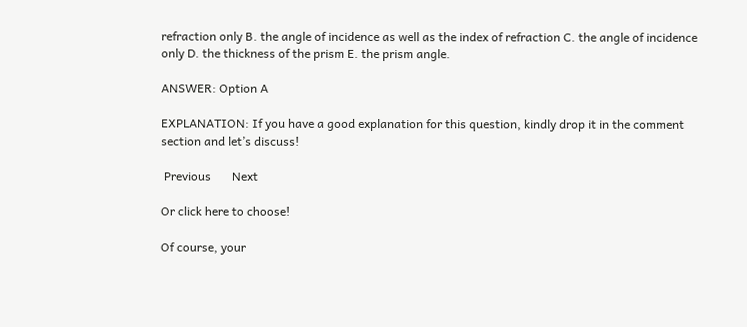refraction only B. the angle of incidence as well as the index of refraction C. the angle of incidence only D. the thickness of the prism E. the prism angle.

ANSWER: Option A

EXPLANATION: If you have a good explanation for this question, kindly drop it in the comment section and let’s discuss!

 Previous       Next

Or click here to choose!

Of course, your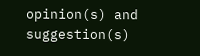opinion(s) and suggestion(s)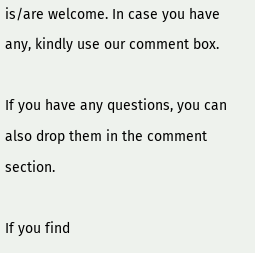is/are welcome. In case you have any, kindly use our comment box.

If you have any questions, you can also drop them in the comment section.

If you find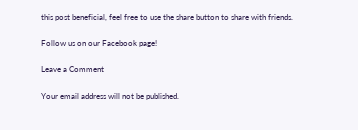this post beneficial, feel free to use the share button to share with friends.

Follow us on our Facebook page!

Leave a Comment

Your email address will not be published.